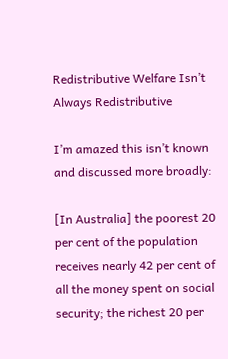Redistributive Welfare Isn’t Always Redistributive

I’m amazed this isn’t known and discussed more broadly:

[In Australia] the poorest 20 per cent of the population receives nearly 42 per cent of all the money spent on social security; the richest 20 per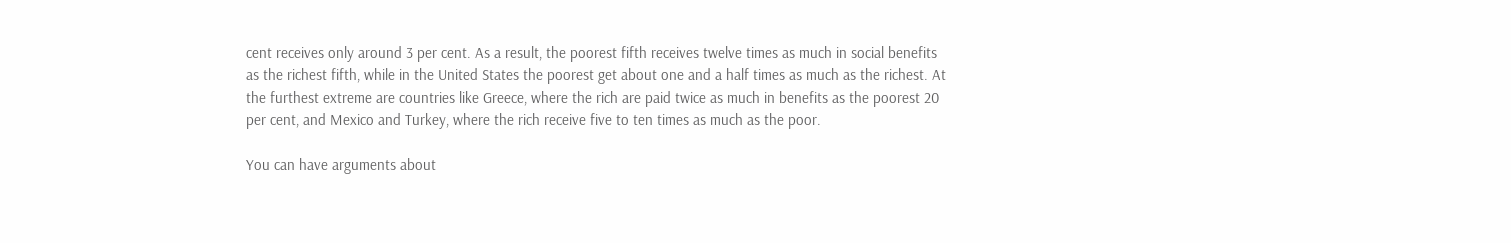cent receives only around 3 per cent. As a result, the poorest fifth receives twelve times as much in social benefits as the richest fifth, while in the United States the poorest get about one and a half times as much as the richest. At the furthest extreme are countries like Greece, where the rich are paid twice as much in benefits as the poorest 20 per cent, and Mexico and Turkey, where the rich receive five to ten times as much as the poor.

You can have arguments about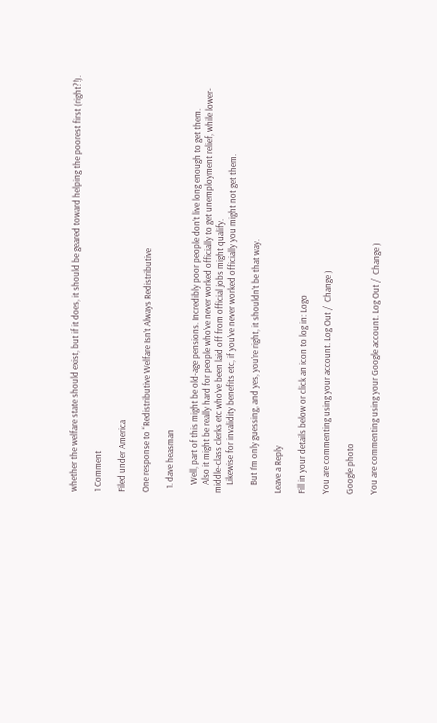whether the welfare state should exist, but if it does, it should be geared toward helping the poorest first (right?!).

1 Comment

Filed under America

One response to “Redistributive Welfare Isn’t Always Redistributive

  1. dave heasman

    Well, part of this might be old-age pensions. Incredibly poor people don’t live long enough to get them.
    Also it might be really hard for people who’ve never worked officially to get unemployment relief, while lower-middle-class clerks etc who’ve been laid off from official jobs might qualify.
    Likewise for invalidity benefits etc, if you’ve never worked officially you might not get them.

    But I’m only guessing, and yes, you’re right, it shouldn’t be that way.

Leave a Reply

Fill in your details below or click an icon to log in: Logo

You are commenting using your account. Log Out /  Change )

Google photo

You are commenting using your Google account. Log Out /  Change )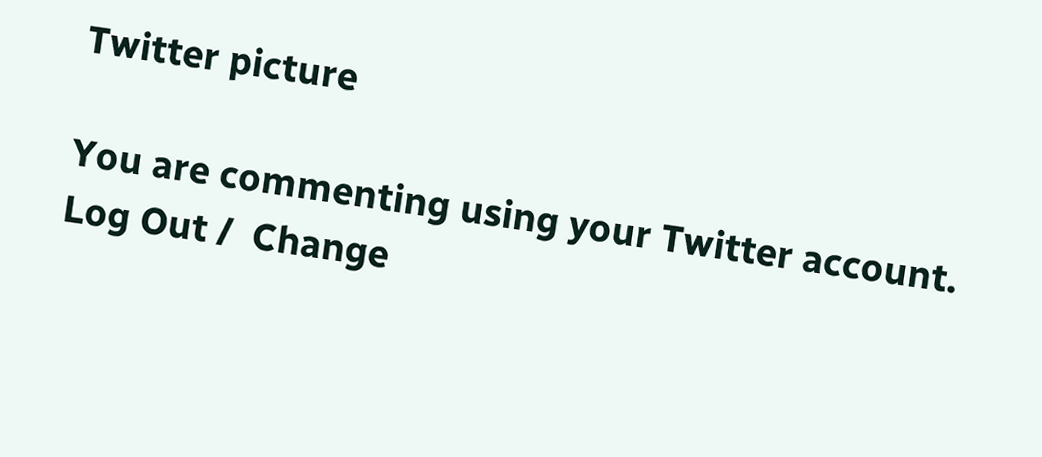Twitter picture

You are commenting using your Twitter account. Log Out /  Change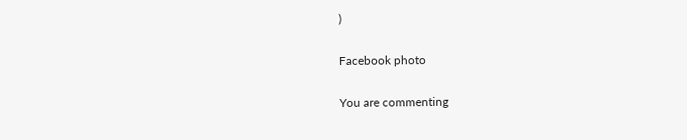)

Facebook photo

You are commenting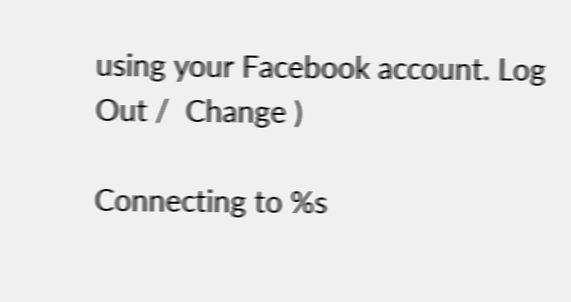using your Facebook account. Log Out /  Change )

Connecting to %s